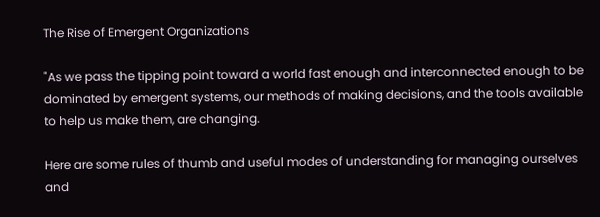The Rise of Emergent Organizations

"As we pass the tipping point toward a world fast enough and interconnected enough to be dominated by emergent systems, our methods of making decisions, and the tools available to help us make them, are changing.

Here are some rules of thumb and useful modes of understanding for managing ourselves and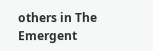others in The Emergent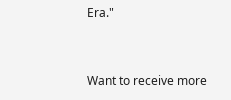Era."


Want to receive more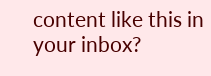content like this in your inbox?